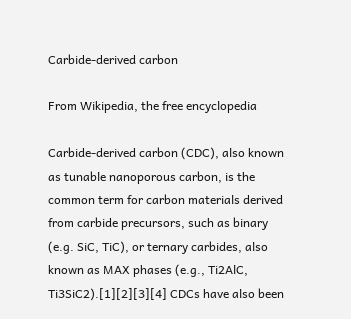Carbide-derived carbon

From Wikipedia, the free encyclopedia

Carbide-derived carbon (CDC), also known as tunable nanoporous carbon, is the common term for carbon materials derived from carbide precursors, such as binary (e.g. SiC, TiC), or ternary carbides, also known as MAX phases (e.g., Ti2AlC, Ti3SiC2).[1][2][3][4] CDCs have also been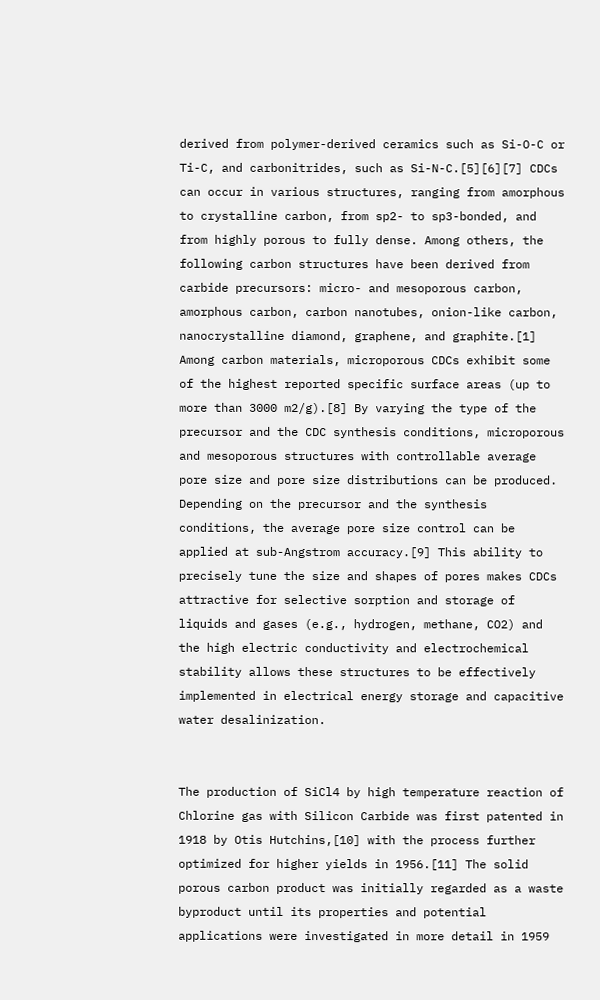derived from polymer-derived ceramics such as Si-O-C or Ti-C, and carbonitrides, such as Si-N-C.[5][6][7] CDCs can occur in various structures, ranging from amorphous to crystalline carbon, from sp2- to sp3-bonded, and from highly porous to fully dense. Among others, the following carbon structures have been derived from carbide precursors: micro- and mesoporous carbon, amorphous carbon, carbon nanotubes, onion-like carbon, nanocrystalline diamond, graphene, and graphite.[1] Among carbon materials, microporous CDCs exhibit some of the highest reported specific surface areas (up to more than 3000 m2/g).[8] By varying the type of the precursor and the CDC synthesis conditions, microporous and mesoporous structures with controllable average pore size and pore size distributions can be produced. Depending on the precursor and the synthesis conditions, the average pore size control can be applied at sub-Angstrom accuracy.[9] This ability to precisely tune the size and shapes of pores makes CDCs attractive for selective sorption and storage of liquids and gases (e.g., hydrogen, methane, CO2) and the high electric conductivity and electrochemical stability allows these structures to be effectively implemented in electrical energy storage and capacitive water desalinization.


The production of SiCl4 by high temperature reaction of Chlorine gas with Silicon Carbide was first patented in 1918 by Otis Hutchins,[10] with the process further optimized for higher yields in 1956.[11] The solid porous carbon product was initially regarded as a waste byproduct until its properties and potential applications were investigated in more detail in 1959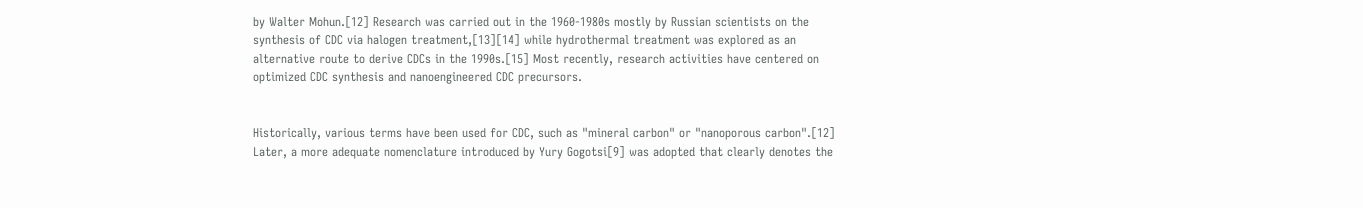by Walter Mohun.[12] Research was carried out in the 1960-1980s mostly by Russian scientists on the synthesis of CDC via halogen treatment,[13][14] while hydrothermal treatment was explored as an alternative route to derive CDCs in the 1990s.[15] Most recently, research activities have centered on optimized CDC synthesis and nanoengineered CDC precursors.


Historically, various terms have been used for CDC, such as "mineral carbon" or "nanoporous carbon".[12] Later, a more adequate nomenclature introduced by Yury Gogotsi[9] was adopted that clearly denotes the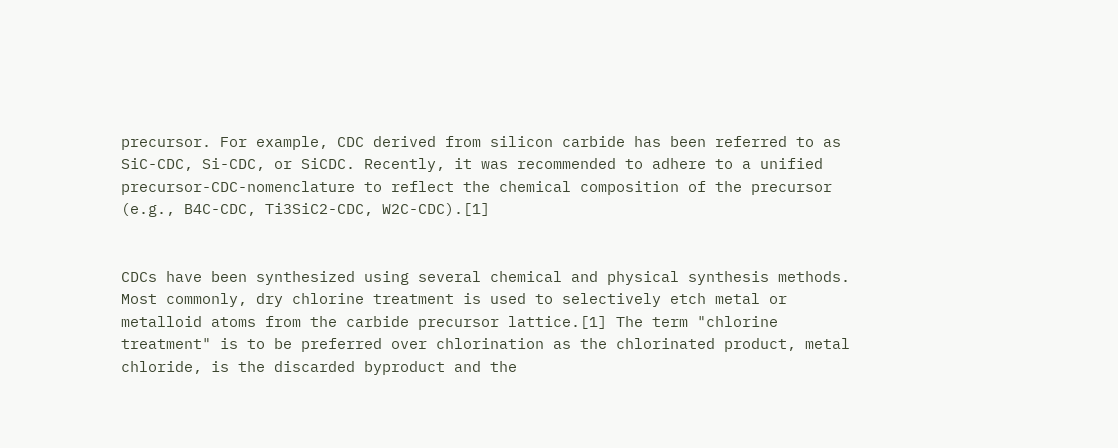precursor. For example, CDC derived from silicon carbide has been referred to as SiC-CDC, Si-CDC, or SiCDC. Recently, it was recommended to adhere to a unified precursor-CDC-nomenclature to reflect the chemical composition of the precursor (e.g., B4C-CDC, Ti3SiC2-CDC, W2C-CDC).[1]


CDCs have been synthesized using several chemical and physical synthesis methods. Most commonly, dry chlorine treatment is used to selectively etch metal or metalloid atoms from the carbide precursor lattice.[1] The term "chlorine treatment" is to be preferred over chlorination as the chlorinated product, metal chloride, is the discarded byproduct and the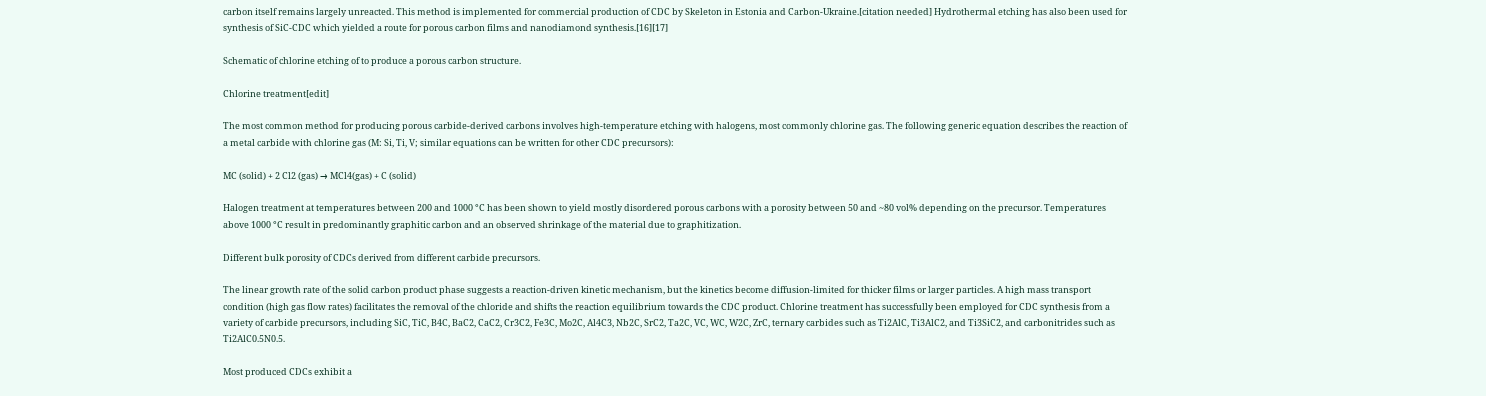carbon itself remains largely unreacted. This method is implemented for commercial production of CDC by Skeleton in Estonia and Carbon-Ukraine.[citation needed] Hydrothermal etching has also been used for synthesis of SiC-CDC which yielded a route for porous carbon films and nanodiamond synthesis.[16][17]

Schematic of chlorine etching of to produce a porous carbon structure.

Chlorine treatment[edit]

The most common method for producing porous carbide-derived carbons involves high-temperature etching with halogens, most commonly chlorine gas. The following generic equation describes the reaction of a metal carbide with chlorine gas (M: Si, Ti, V; similar equations can be written for other CDC precursors):

MC (solid) + 2 Cl2 (gas) → MCl4(gas) + C (solid)

Halogen treatment at temperatures between 200 and 1000 °C has been shown to yield mostly disordered porous carbons with a porosity between 50 and ~80 vol% depending on the precursor. Temperatures above 1000 °C result in predominantly graphitic carbon and an observed shrinkage of the material due to graphitization.

Different bulk porosity of CDCs derived from different carbide precursors.

The linear growth rate of the solid carbon product phase suggests a reaction-driven kinetic mechanism, but the kinetics become diffusion-limited for thicker films or larger particles. A high mass transport condition (high gas flow rates) facilitates the removal of the chloride and shifts the reaction equilibrium towards the CDC product. Chlorine treatment has successfully been employed for CDC synthesis from a variety of carbide precursors, including SiC, TiC, B4C, BaC2, CaC2, Cr3C2, Fe3C, Mo2C, Al4C3, Nb2C, SrC2, Ta2C, VC, WC, W2C, ZrC, ternary carbides such as Ti2AlC, Ti3AlC2, and Ti3SiC2, and carbonitrides such as Ti2AlC0.5N0.5.

Most produced CDCs exhibit a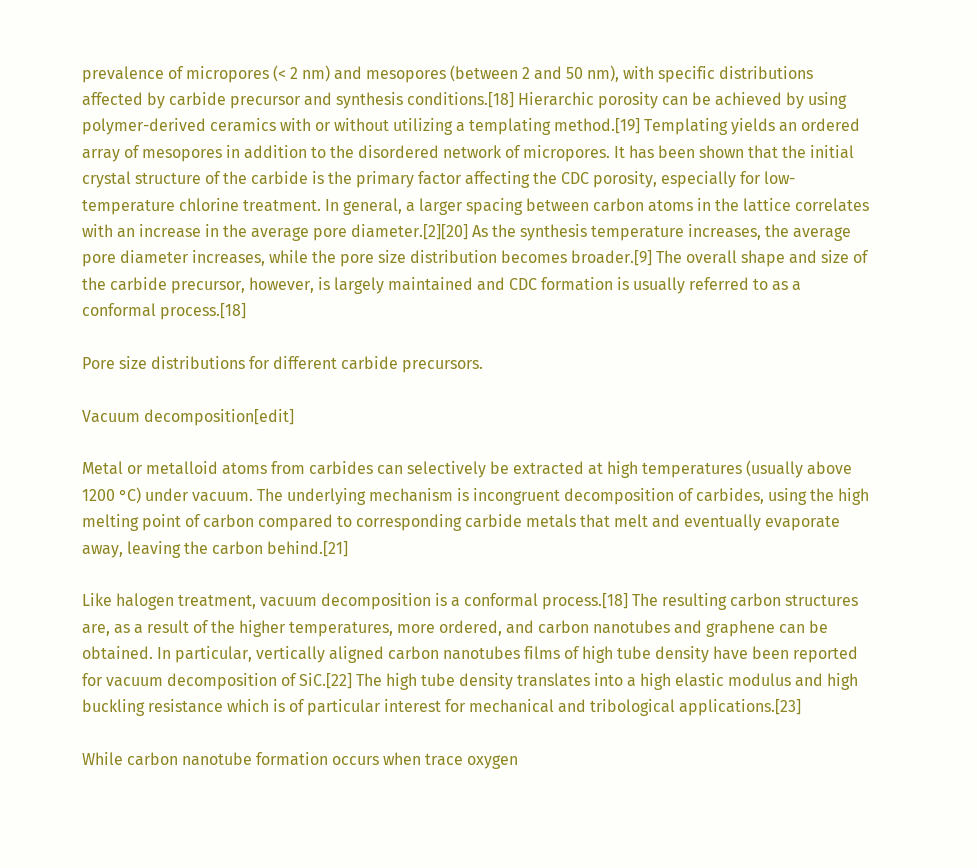prevalence of micropores (< 2 nm) and mesopores (between 2 and 50 nm), with specific distributions affected by carbide precursor and synthesis conditions.[18] Hierarchic porosity can be achieved by using polymer-derived ceramics with or without utilizing a templating method.[19] Templating yields an ordered array of mesopores in addition to the disordered network of micropores. It has been shown that the initial crystal structure of the carbide is the primary factor affecting the CDC porosity, especially for low-temperature chlorine treatment. In general, a larger spacing between carbon atoms in the lattice correlates with an increase in the average pore diameter.[2][20] As the synthesis temperature increases, the average pore diameter increases, while the pore size distribution becomes broader.[9] The overall shape and size of the carbide precursor, however, is largely maintained and CDC formation is usually referred to as a conformal process.[18]

Pore size distributions for different carbide precursors.

Vacuum decomposition[edit]

Metal or metalloid atoms from carbides can selectively be extracted at high temperatures (usually above 1200 °C) under vacuum. The underlying mechanism is incongruent decomposition of carbides, using the high melting point of carbon compared to corresponding carbide metals that melt and eventually evaporate away, leaving the carbon behind.[21]

Like halogen treatment, vacuum decomposition is a conformal process.[18] The resulting carbon structures are, as a result of the higher temperatures, more ordered, and carbon nanotubes and graphene can be obtained. In particular, vertically aligned carbon nanotubes films of high tube density have been reported for vacuum decomposition of SiC.[22] The high tube density translates into a high elastic modulus and high buckling resistance which is of particular interest for mechanical and tribological applications.[23]

While carbon nanotube formation occurs when trace oxygen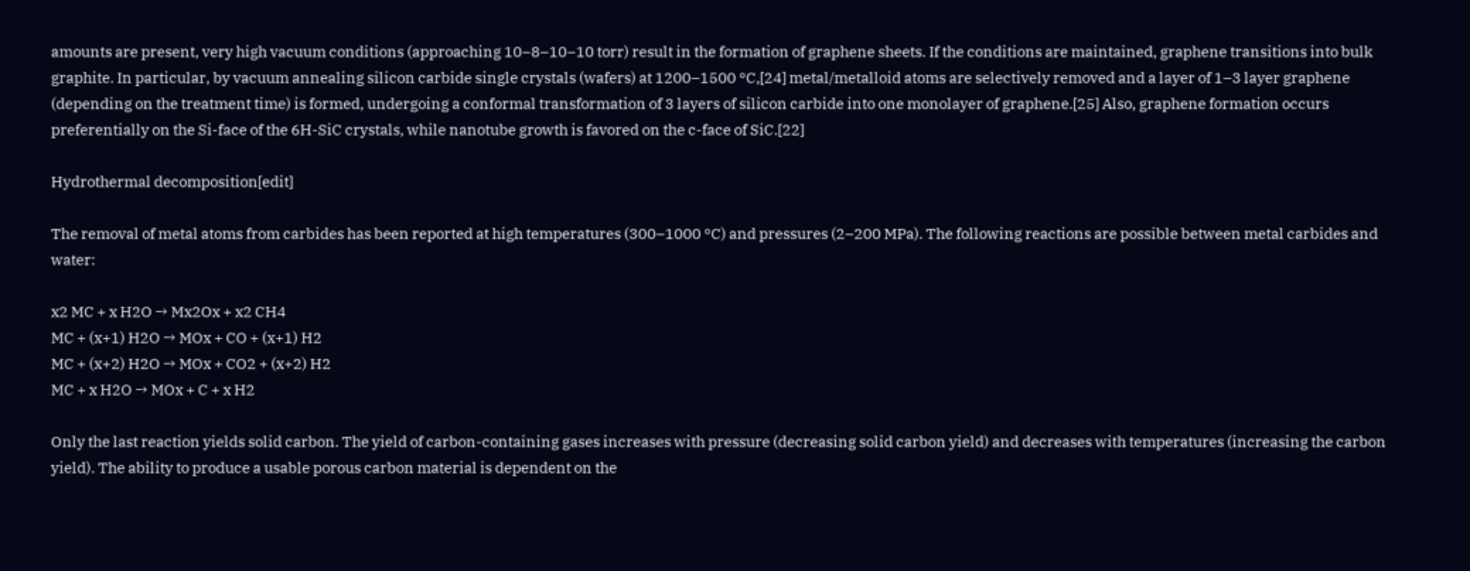amounts are present, very high vacuum conditions (approaching 10−8–10−10 torr) result in the formation of graphene sheets. If the conditions are maintained, graphene transitions into bulk graphite. In particular, by vacuum annealing silicon carbide single crystals (wafers) at 1200–1500 °C,[24] metal/metalloid atoms are selectively removed and a layer of 1–3 layer graphene (depending on the treatment time) is formed, undergoing a conformal transformation of 3 layers of silicon carbide into one monolayer of graphene.[25] Also, graphene formation occurs preferentially on the Si-face of the 6H-SiC crystals, while nanotube growth is favored on the c-face of SiC.[22]

Hydrothermal decomposition[edit]

The removal of metal atoms from carbides has been reported at high temperatures (300–1000 °C) and pressures (2–200 MPa). The following reactions are possible between metal carbides and water:

x2 MC + x H2O → Mx2Ox + x2 CH4
MC + (x+1) H2O → MOx + CO + (x+1) H2
MC + (x+2) H2O → MOx + CO2 + (x+2) H2
MC + x H2O → MOx + C + x H2

Only the last reaction yields solid carbon. The yield of carbon-containing gases increases with pressure (decreasing solid carbon yield) and decreases with temperatures (increasing the carbon yield). The ability to produce a usable porous carbon material is dependent on the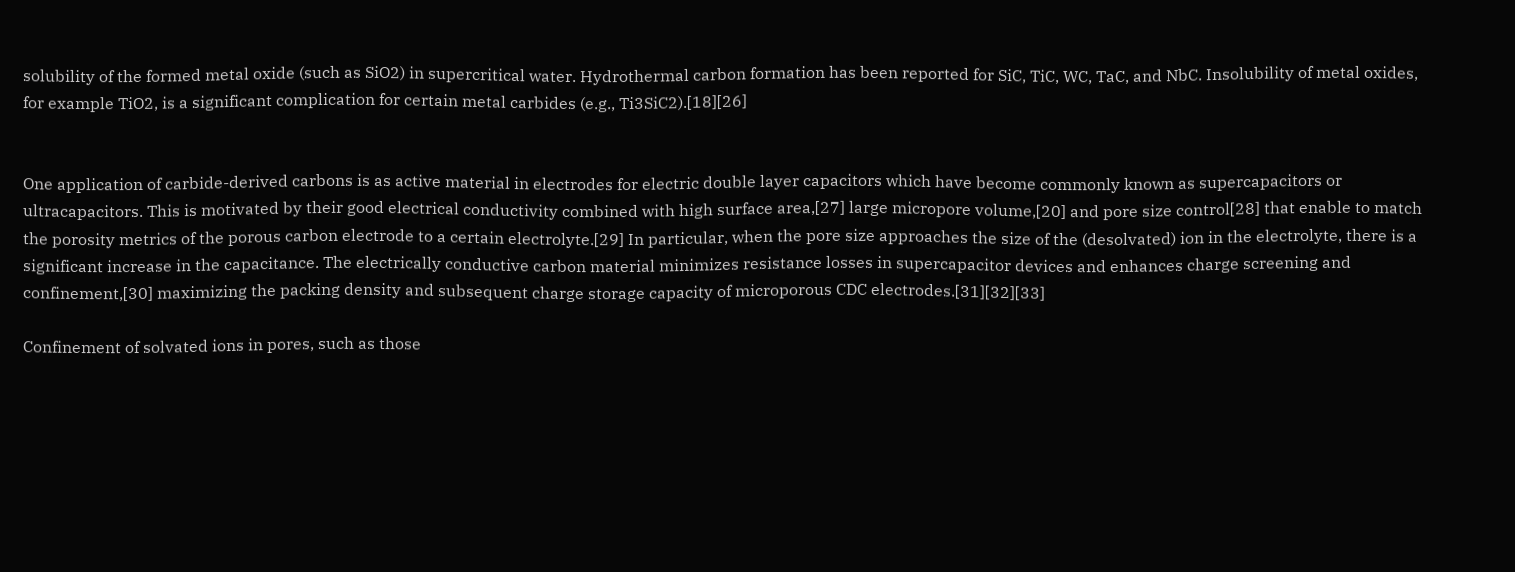solubility of the formed metal oxide (such as SiO2) in supercritical water. Hydrothermal carbon formation has been reported for SiC, TiC, WC, TaC, and NbC. Insolubility of metal oxides, for example TiO2, is a significant complication for certain metal carbides (e.g., Ti3SiC2).[18][26]


One application of carbide-derived carbons is as active material in electrodes for electric double layer capacitors which have become commonly known as supercapacitors or ultracapacitors. This is motivated by their good electrical conductivity combined with high surface area,[27] large micropore volume,[20] and pore size control[28] that enable to match the porosity metrics of the porous carbon electrode to a certain electrolyte.[29] In particular, when the pore size approaches the size of the (desolvated) ion in the electrolyte, there is a significant increase in the capacitance. The electrically conductive carbon material minimizes resistance losses in supercapacitor devices and enhances charge screening and confinement,[30] maximizing the packing density and subsequent charge storage capacity of microporous CDC electrodes.[31][32][33]

Confinement of solvated ions in pores, such as those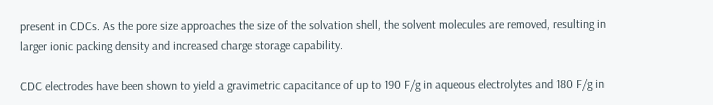present in CDCs. As the pore size approaches the size of the solvation shell, the solvent molecules are removed, resulting in larger ionic packing density and increased charge storage capability.

CDC electrodes have been shown to yield a gravimetric capacitance of up to 190 F/g in aqueous electrolytes and 180 F/g in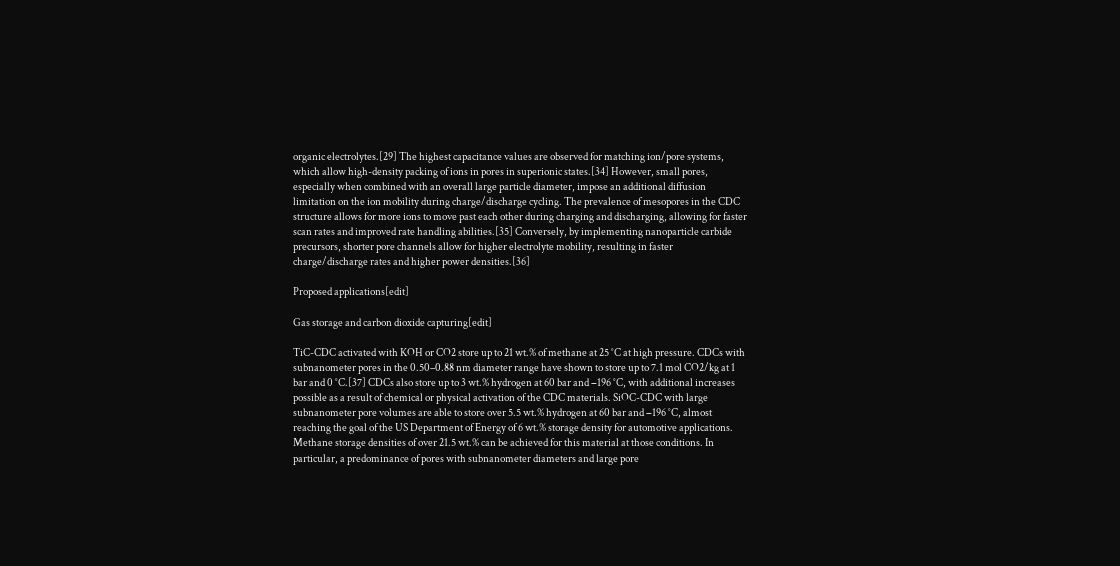organic electrolytes.[29] The highest capacitance values are observed for matching ion/pore systems, which allow high-density packing of ions in pores in superionic states.[34] However, small pores, especially when combined with an overall large particle diameter, impose an additional diffusion limitation on the ion mobility during charge/discharge cycling. The prevalence of mesopores in the CDC structure allows for more ions to move past each other during charging and discharging, allowing for faster scan rates and improved rate handling abilities.[35] Conversely, by implementing nanoparticle carbide precursors, shorter pore channels allow for higher electrolyte mobility, resulting in faster charge/discharge rates and higher power densities.[36]

Proposed applications[edit]

Gas storage and carbon dioxide capturing[edit]

TiC-CDC activated with KOH or CO2 store up to 21 wt.% of methane at 25 °C at high pressure. CDCs with subnanometer pores in the 0.50–0.88 nm diameter range have shown to store up to 7.1 mol CO2/kg at 1 bar and 0 °C.[37] CDCs also store up to 3 wt.% hydrogen at 60 bar and −196 °C, with additional increases possible as a result of chemical or physical activation of the CDC materials. SiOC-CDC with large subnanometer pore volumes are able to store over 5.5 wt.% hydrogen at 60 bar and −196 °C, almost reaching the goal of the US Department of Energy of 6 wt.% storage density for automotive applications. Methane storage densities of over 21.5 wt.% can be achieved for this material at those conditions. In particular, a predominance of pores with subnanometer diameters and large pore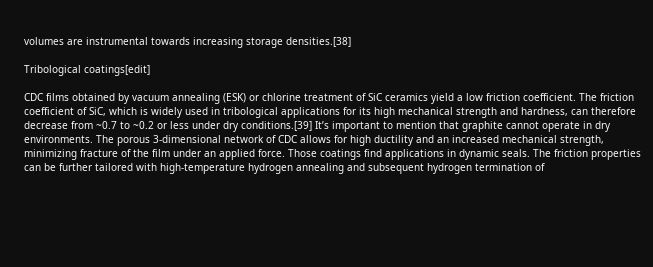volumes are instrumental towards increasing storage densities.[38]

Tribological coatings[edit]

CDC films obtained by vacuum annealing (ESK) or chlorine treatment of SiC ceramics yield a low friction coefficient. The friction coefficient of SiC, which is widely used in tribological applications for its high mechanical strength and hardness, can therefore decrease from ~0.7 to ~0.2 or less under dry conditions.[39] It’s important to mention that graphite cannot operate in dry environments. The porous 3-dimensional network of CDC allows for high ductility and an increased mechanical strength, minimizing fracture of the film under an applied force. Those coatings find applications in dynamic seals. The friction properties can be further tailored with high-temperature hydrogen annealing and subsequent hydrogen termination of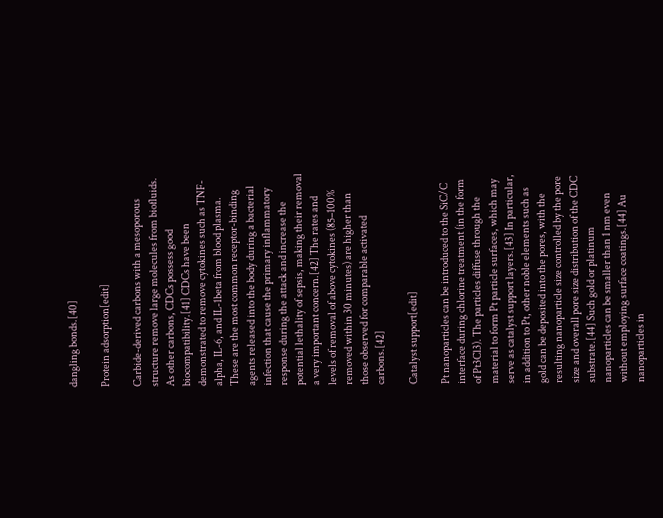dangling bonds.[40]

Protein adsorption[edit]

Carbide-derived carbons with a mesoporous structure remove large molecules from biofluids. As other carbons, CDCs possess good biocompatibility.[41] CDCs have been demonstrated to remove cytokines such as TNF-alpha, IL-6, and IL-1beta from blood plasma. These are the most common receptor-binding agents released into the body during a bacterial infection that cause the primary inflammatory response during the attack and increase the potential lethality of sepsis, making their removal a very important concern.[42] The rates and levels of removal of above cytokines (85–100% removed within 30 minutes) are higher than those observed for comparable activated carbons.[42]

Catalyst support[edit]

Pt nanoparticles can be introduced to the SiC/C interface during chlorine treatment (in the form of Pt3Cl3). The particles diffuse through the material to form Pt particle surfaces, which may serve as catalyst support layers.[43] In particular, in addition to Pt, other noble elements such as gold can be deposited into the pores, with the resulting nanoparticle size controlled by the pore size and overall pore size distribution of the CDC substrate.[44] Such gold or platinum nanoparticles can be smaller than 1 nm even without employing surface coatings.[44] Au nanoparticles in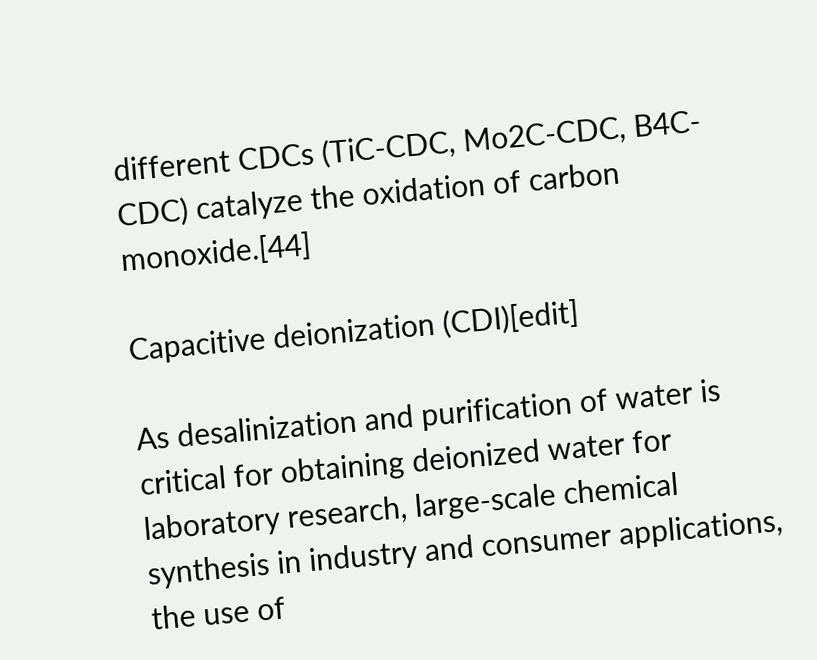different CDCs (TiC-CDC, Mo2C-CDC, B4C-CDC) catalyze the oxidation of carbon monoxide.[44]

Capacitive deionization (CDI)[edit]

As desalinization and purification of water is critical for obtaining deionized water for laboratory research, large-scale chemical synthesis in industry and consumer applications, the use of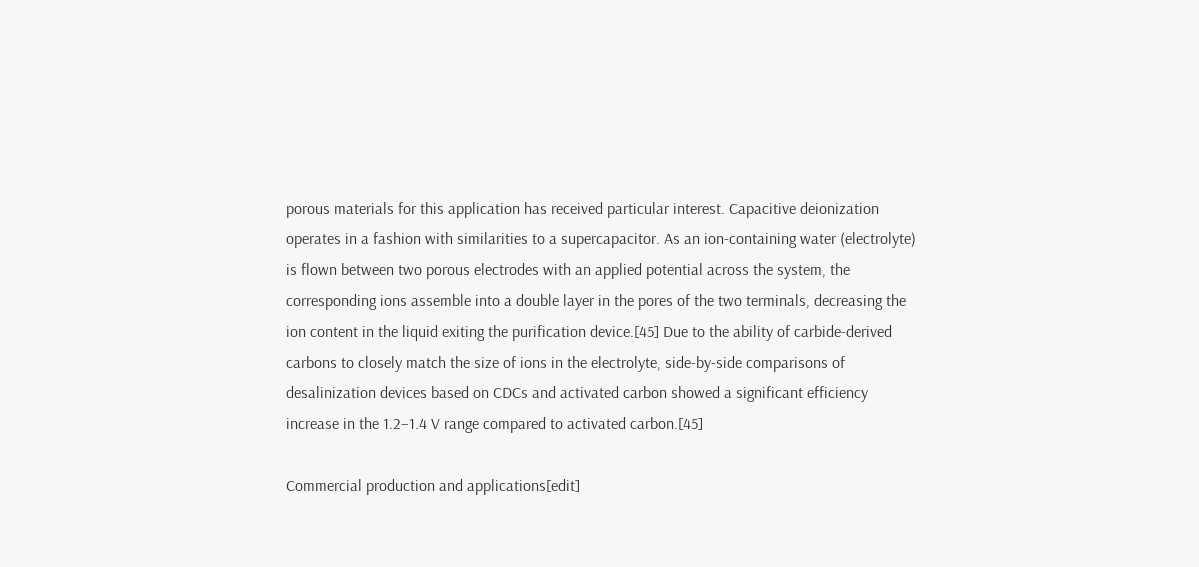porous materials for this application has received particular interest. Capacitive deionization operates in a fashion with similarities to a supercapacitor. As an ion-containing water (electrolyte) is flown between two porous electrodes with an applied potential across the system, the corresponding ions assemble into a double layer in the pores of the two terminals, decreasing the ion content in the liquid exiting the purification device.[45] Due to the ability of carbide-derived carbons to closely match the size of ions in the electrolyte, side-by-side comparisons of desalinization devices based on CDCs and activated carbon showed a significant efficiency increase in the 1.2–1.4 V range compared to activated carbon.[45]

Commercial production and applications[edit]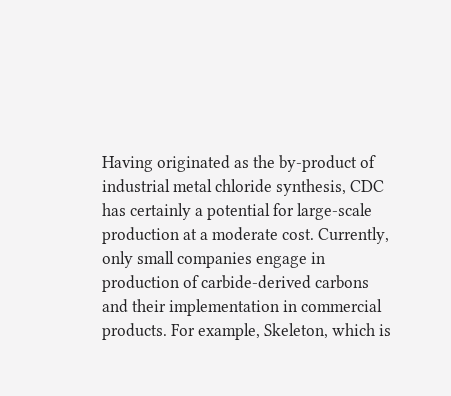Having originated as the by-product of industrial metal chloride synthesis, CDC has certainly a potential for large-scale production at a moderate cost. Currently, only small companies engage in production of carbide-derived carbons and their implementation in commercial products. For example, Skeleton, which is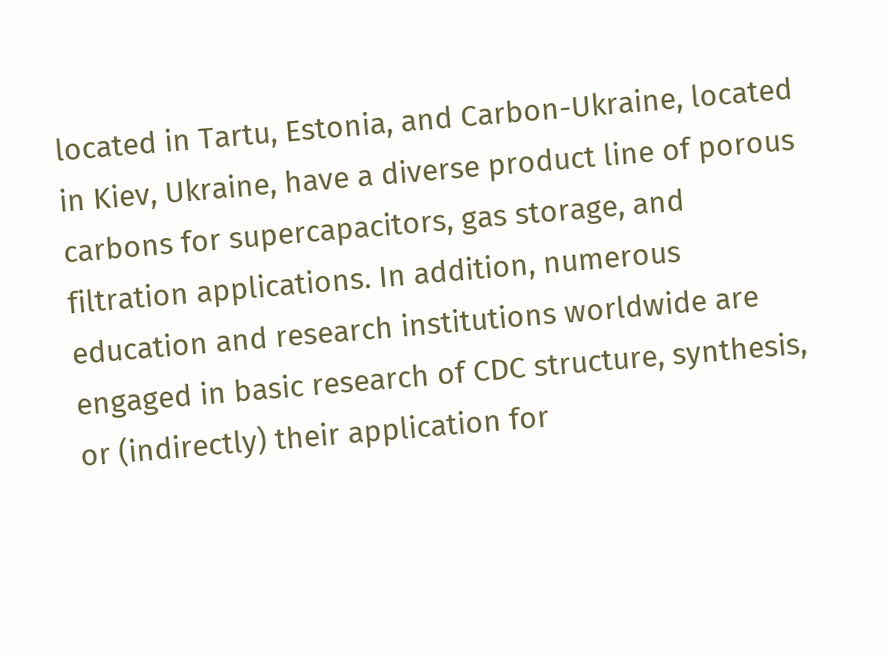located in Tartu, Estonia, and Carbon-Ukraine, located in Kiev, Ukraine, have a diverse product line of porous carbons for supercapacitors, gas storage, and filtration applications. In addition, numerous education and research institutions worldwide are engaged in basic research of CDC structure, synthesis, or (indirectly) their application for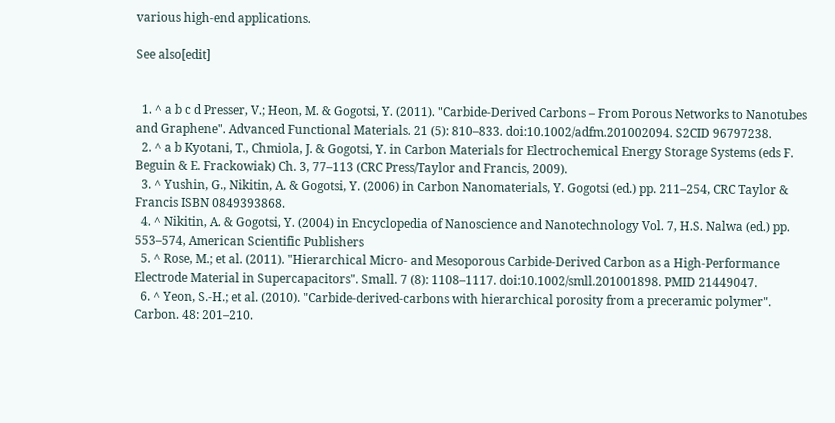various high-end applications.

See also[edit]


  1. ^ a b c d Presser, V.; Heon, M. & Gogotsi, Y. (2011). "Carbide-Derived Carbons – From Porous Networks to Nanotubes and Graphene". Advanced Functional Materials. 21 (5): 810–833. doi:10.1002/adfm.201002094. S2CID 96797238.
  2. ^ a b Kyotani, T., Chmiola, J. & Gogotsi, Y. in Carbon Materials for Electrochemical Energy Storage Systems (eds F. Beguin & E. Frackowiak) Ch. 3, 77–113 (CRC Press/Taylor and Francis, 2009).
  3. ^ Yushin, G., Nikitin, A. & Gogotsi, Y. (2006) in Carbon Nanomaterials, Y. Gogotsi (ed.) pp. 211–254, CRC Taylor & Francis ISBN 0849393868.
  4. ^ Nikitin, A. & Gogotsi, Y. (2004) in Encyclopedia of Nanoscience and Nanotechnology Vol. 7, H.S. Nalwa (ed.) pp. 553–574, American Scientific Publishers
  5. ^ Rose, M.; et al. (2011). "Hierarchical Micro- and Mesoporous Carbide-Derived Carbon as a High-Performance Electrode Material in Supercapacitors". Small. 7 (8): 1108–1117. doi:10.1002/smll.201001898. PMID 21449047.
  6. ^ Yeon, S.-H.; et al. (2010). "Carbide-derived-carbons with hierarchical porosity from a preceramic polymer". Carbon. 48: 201–210.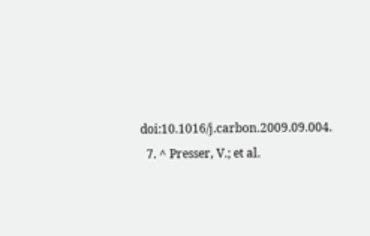doi:10.1016/j.carbon.2009.09.004.
  7. ^ Presser, V.; et al.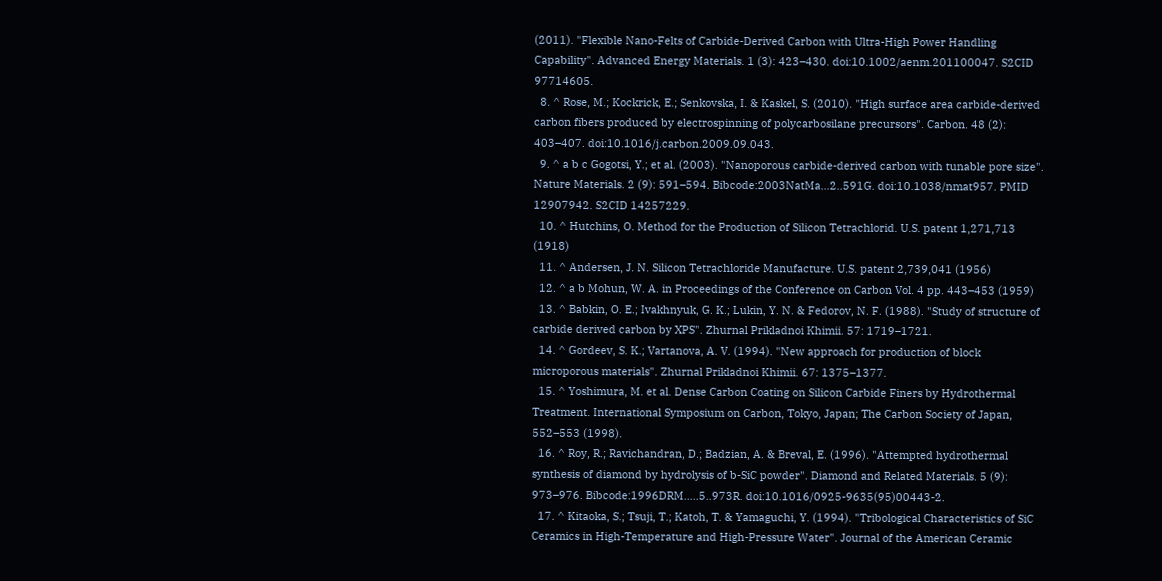(2011). "Flexible Nano-Felts of Carbide-Derived Carbon with Ultra-High Power Handling Capability". Advanced Energy Materials. 1 (3): 423–430. doi:10.1002/aenm.201100047. S2CID 97714605.
  8. ^ Rose, M.; Kockrick, E.; Senkovska, I. & Kaskel, S. (2010). "High surface area carbide-derived carbon fibers produced by electrospinning of polycarbosilane precursors". Carbon. 48 (2): 403–407. doi:10.1016/j.carbon.2009.09.043.
  9. ^ a b c Gogotsi, Y.; et al. (2003). "Nanoporous carbide-derived carbon with tunable pore size". Nature Materials. 2 (9): 591–594. Bibcode:2003NatMa...2..591G. doi:10.1038/nmat957. PMID 12907942. S2CID 14257229.
  10. ^ Hutchins, O. Method for the Production of Silicon Tetrachlorid. U.S. patent 1,271,713 (1918)
  11. ^ Andersen, J. N. Silicon Tetrachloride Manufacture. U.S. patent 2,739,041 (1956)
  12. ^ a b Mohun, W. A. in Proceedings of the Conference on Carbon Vol. 4 pp. 443–453 (1959)
  13. ^ Babkin, O. E.; Ivakhnyuk, G. K.; Lukin, Y. N. & Fedorov, N. F. (1988). "Study of structure of carbide derived carbon by XPS". Zhurnal Prikladnoi Khimii. 57: 1719–1721.
  14. ^ Gordeev, S. K.; Vartanova, A. V. (1994). "New approach for production of block microporous materials". Zhurnal Prikladnoi Khimii. 67: 1375–1377.
  15. ^ Yoshimura, M. et al. Dense Carbon Coating on Silicon Carbide Finers by Hydrothermal Treatment. International Symposium on Carbon, Tokyo, Japan; The Carbon Society of Japan, 552–553 (1998).
  16. ^ Roy, R.; Ravichandran, D.; Badzian, A. & Breval, E. (1996). "Attempted hydrothermal synthesis of diamond by hydrolysis of b-SiC powder". Diamond and Related Materials. 5 (9): 973–976. Bibcode:1996DRM.....5..973R. doi:10.1016/0925-9635(95)00443-2.
  17. ^ Kitaoka, S.; Tsuji, T.; Katoh, T. & Yamaguchi, Y. (1994). "Tribological Characteristics of SiC Ceramics in High-Temperature and High-Pressure Water". Journal of the American Ceramic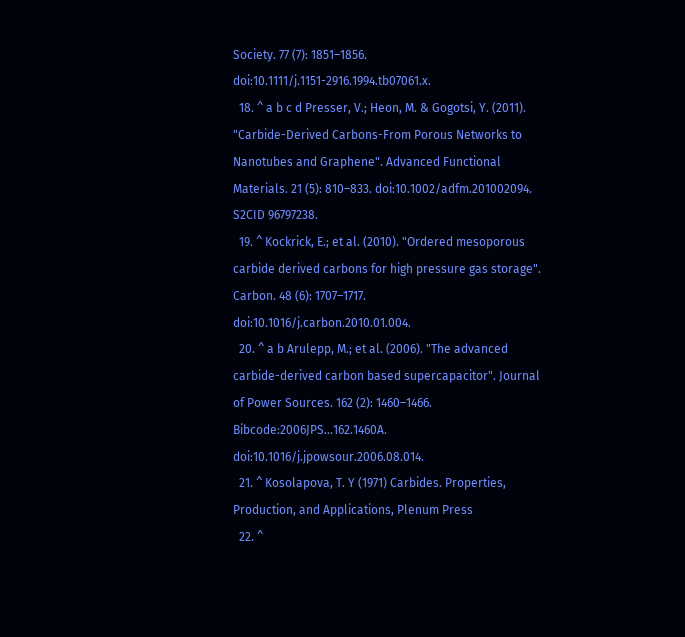Society. 77 (7): 1851–1856. doi:10.1111/j.1151-2916.1994.tb07061.x.
  18. ^ a b c d Presser, V.; Heon, M. & Gogotsi, Y. (2011). "Carbide-Derived Carbons-From Porous Networks to Nanotubes and Graphene". Advanced Functional Materials. 21 (5): 810–833. doi:10.1002/adfm.201002094. S2CID 96797238.
  19. ^ Kockrick, E.; et al. (2010). "Ordered mesoporous carbide derived carbons for high pressure gas storage". Carbon. 48 (6): 1707–1717. doi:10.1016/j.carbon.2010.01.004.
  20. ^ a b Arulepp, M.; et al. (2006). "The advanced carbide-derived carbon based supercapacitor". Journal of Power Sources. 162 (2): 1460–1466. Bibcode:2006JPS...162.1460A. doi:10.1016/j.jpowsour.2006.08.014.
  21. ^ Kosolapova, T. Y (1971) Carbides. Properties, Production, and Applications, Plenum Press
  22. ^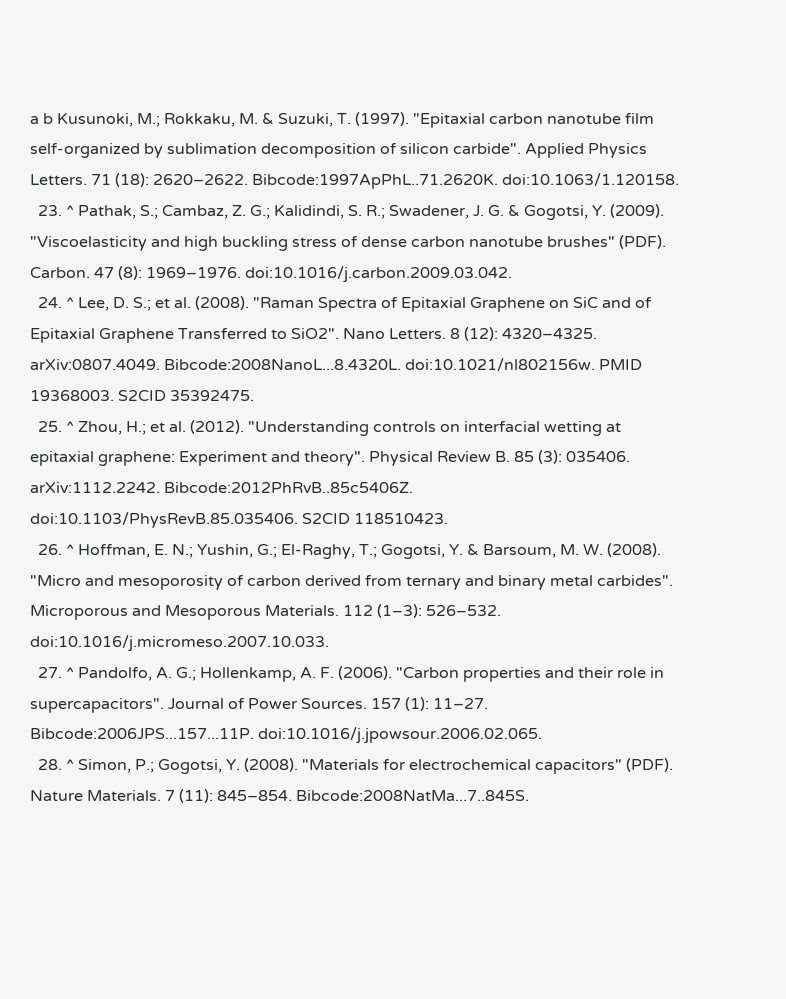a b Kusunoki, M.; Rokkaku, M. & Suzuki, T. (1997). "Epitaxial carbon nanotube film self-organized by sublimation decomposition of silicon carbide". Applied Physics Letters. 71 (18): 2620–2622. Bibcode:1997ApPhL..71.2620K. doi:10.1063/1.120158.
  23. ^ Pathak, S.; Cambaz, Z. G.; Kalidindi, S. R.; Swadener, J. G. & Gogotsi, Y. (2009). "Viscoelasticity and high buckling stress of dense carbon nanotube brushes" (PDF). Carbon. 47 (8): 1969–1976. doi:10.1016/j.carbon.2009.03.042.
  24. ^ Lee, D. S.; et al. (2008). "Raman Spectra of Epitaxial Graphene on SiC and of Epitaxial Graphene Transferred to SiO2". Nano Letters. 8 (12): 4320–4325. arXiv:0807.4049. Bibcode:2008NanoL...8.4320L. doi:10.1021/nl802156w. PMID 19368003. S2CID 35392475.
  25. ^ Zhou, H.; et al. (2012). "Understanding controls on interfacial wetting at epitaxial graphene: Experiment and theory". Physical Review B. 85 (3): 035406. arXiv:1112.2242. Bibcode:2012PhRvB..85c5406Z. doi:10.1103/PhysRevB.85.035406. S2CID 118510423.
  26. ^ Hoffman, E. N.; Yushin, G.; El-Raghy, T.; Gogotsi, Y. & Barsoum, M. W. (2008). "Micro and mesoporosity of carbon derived from ternary and binary metal carbides". Microporous and Mesoporous Materials. 112 (1–3): 526–532. doi:10.1016/j.micromeso.2007.10.033.
  27. ^ Pandolfo, A. G.; Hollenkamp, A. F. (2006). "Carbon properties and their role in supercapacitors". Journal of Power Sources. 157 (1): 11–27. Bibcode:2006JPS...157...11P. doi:10.1016/j.jpowsour.2006.02.065.
  28. ^ Simon, P.; Gogotsi, Y. (2008). "Materials for electrochemical capacitors" (PDF). Nature Materials. 7 (11): 845–854. Bibcode:2008NatMa...7..845S.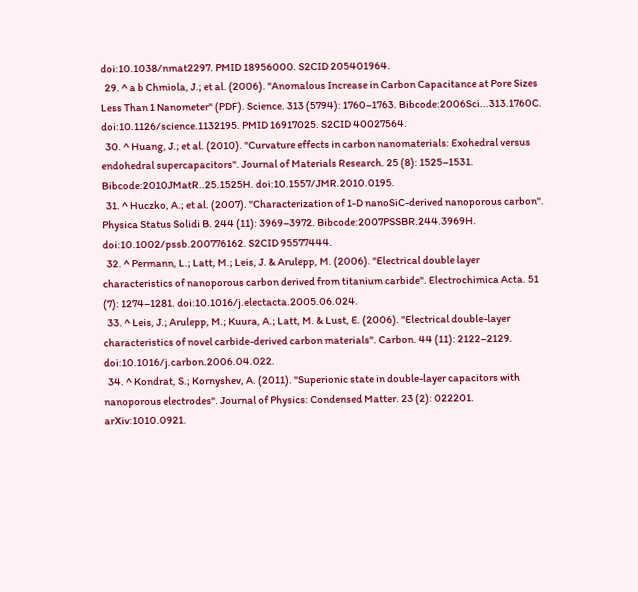doi:10.1038/nmat2297. PMID 18956000. S2CID 205401964.
  29. ^ a b Chmiola, J.; et al. (2006). "Anomalous Increase in Carbon Capacitance at Pore Sizes Less Than 1 Nanometer" (PDF). Science. 313 (5794): 1760–1763. Bibcode:2006Sci...313.1760C. doi:10.1126/science.1132195. PMID 16917025. S2CID 40027564.
  30. ^ Huang, J.; et al. (2010). "Curvature effects in carbon nanomaterials: Exohedral versus endohedral supercapacitors". Journal of Materials Research. 25 (8): 1525–1531. Bibcode:2010JMatR..25.1525H. doi:10.1557/JMR.2010.0195.
  31. ^ Huczko, A.; et al. (2007). "Characterization of 1-D nanoSiC-derived nanoporous carbon". Physica Status Solidi B. 244 (11): 3969–3972. Bibcode:2007PSSBR.244.3969H. doi:10.1002/pssb.200776162. S2CID 95577444.
  32. ^ Permann, L.; Latt, M.; Leis, J. & Arulepp, M. (2006). "Electrical double layer characteristics of nanoporous carbon derived from titanium carbide". Electrochimica Acta. 51 (7): 1274–1281. doi:10.1016/j.electacta.2005.06.024.
  33. ^ Leis, J.; Arulepp, M.; Kuura, A.; Latt, M. & Lust, E. (2006). "Electrical double-layer characteristics of novel carbide-derived carbon materials". Carbon. 44 (11): 2122–2129. doi:10.1016/j.carbon.2006.04.022.
  34. ^ Kondrat, S.; Kornyshev, A. (2011). "Superionic state in double-layer capacitors with nanoporous electrodes". Journal of Physics: Condensed Matter. 23 (2): 022201. arXiv:1010.0921.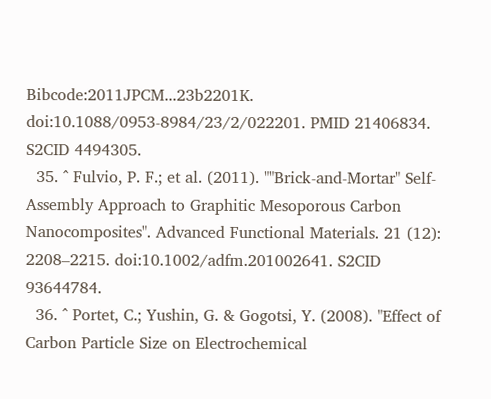Bibcode:2011JPCM...23b2201K. doi:10.1088/0953-8984/23/2/022201. PMID 21406834. S2CID 4494305.
  35. ^ Fulvio, P. F.; et al. (2011). ""Brick-and-Mortar" Self-Assembly Approach to Graphitic Mesoporous Carbon Nanocomposites". Advanced Functional Materials. 21 (12): 2208–2215. doi:10.1002/adfm.201002641. S2CID 93644784.
  36. ^ Portet, C.; Yushin, G. & Gogotsi, Y. (2008). "Effect of Carbon Particle Size on Electrochemical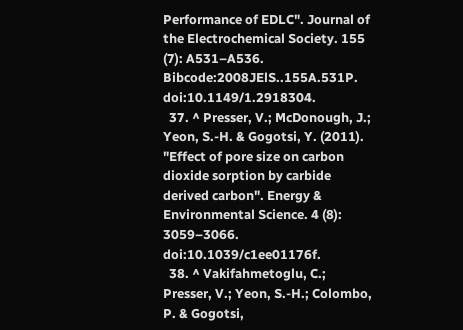Performance of EDLC". Journal of the Electrochemical Society. 155 (7): A531–A536. Bibcode:2008JElS..155A.531P. doi:10.1149/1.2918304.
  37. ^ Presser, V.; McDonough, J.; Yeon, S.-H. & Gogotsi, Y. (2011). "Effect of pore size on carbon dioxide sorption by carbide derived carbon". Energy & Environmental Science. 4 (8): 3059–3066. doi:10.1039/c1ee01176f.
  38. ^ Vakifahmetoglu, C.; Presser, V.; Yeon, S.-H.; Colombo, P. & Gogotsi,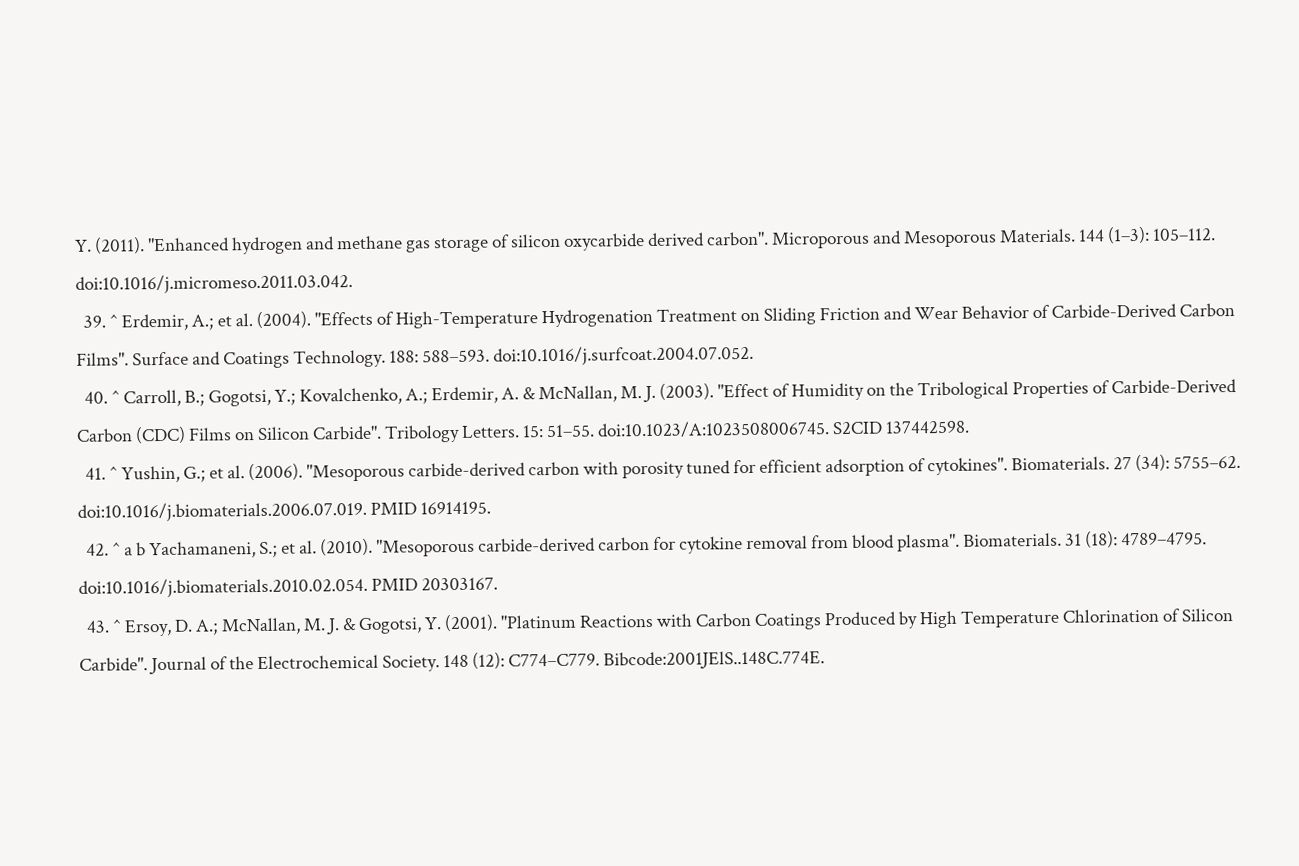Y. (2011). "Enhanced hydrogen and methane gas storage of silicon oxycarbide derived carbon". Microporous and Mesoporous Materials. 144 (1–3): 105–112. doi:10.1016/j.micromeso.2011.03.042.
  39. ^ Erdemir, A.; et al. (2004). "Effects of High-Temperature Hydrogenation Treatment on Sliding Friction and Wear Behavior of Carbide-Derived Carbon Films". Surface and Coatings Technology. 188: 588–593. doi:10.1016/j.surfcoat.2004.07.052.
  40. ^ Carroll, B.; Gogotsi, Y.; Kovalchenko, A.; Erdemir, A. & McNallan, M. J. (2003). "Effect of Humidity on the Tribological Properties of Carbide-Derived Carbon (CDC) Films on Silicon Carbide". Tribology Letters. 15: 51–55. doi:10.1023/A:1023508006745. S2CID 137442598.
  41. ^ Yushin, G.; et al. (2006). "Mesoporous carbide-derived carbon with porosity tuned for efficient adsorption of cytokines". Biomaterials. 27 (34): 5755–62. doi:10.1016/j.biomaterials.2006.07.019. PMID 16914195.
  42. ^ a b Yachamaneni, S.; et al. (2010). "Mesoporous carbide-derived carbon for cytokine removal from blood plasma". Biomaterials. 31 (18): 4789–4795. doi:10.1016/j.biomaterials.2010.02.054. PMID 20303167.
  43. ^ Ersoy, D. A.; McNallan, M. J. & Gogotsi, Y. (2001). "Platinum Reactions with Carbon Coatings Produced by High Temperature Chlorination of Silicon Carbide". Journal of the Electrochemical Society. 148 (12): C774–C779. Bibcode:2001JElS..148C.774E.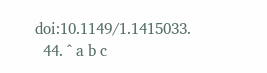doi:10.1149/1.1415033.
  44. ^ a b c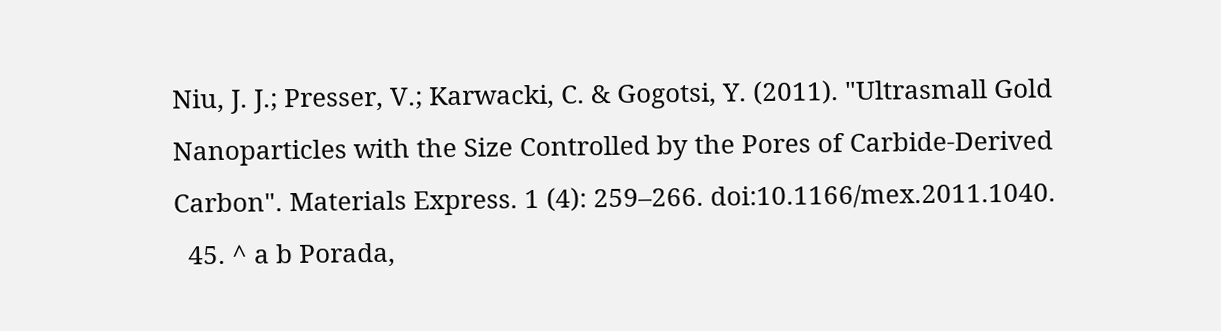Niu, J. J.; Presser, V.; Karwacki, C. & Gogotsi, Y. (2011). "Ultrasmall Gold Nanoparticles with the Size Controlled by the Pores of Carbide-Derived Carbon". Materials Express. 1 (4): 259–266. doi:10.1166/mex.2011.1040.
  45. ^ a b Porada,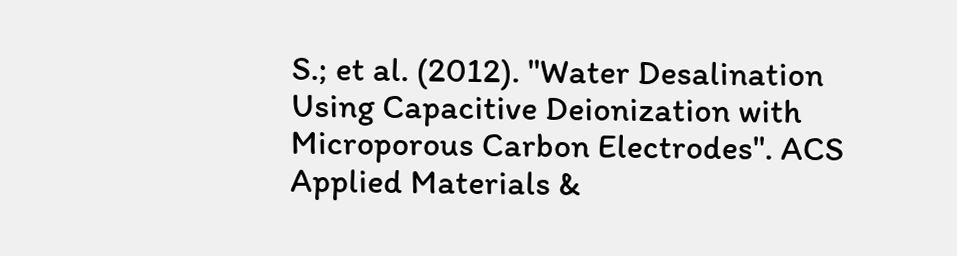S.; et al. (2012). "Water Desalination Using Capacitive Deionization with Microporous Carbon Electrodes". ACS Applied Materials &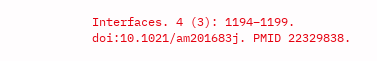Interfaces. 4 (3): 1194–1199. doi:10.1021/am201683j. PMID 22329838.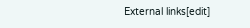External links[edit]